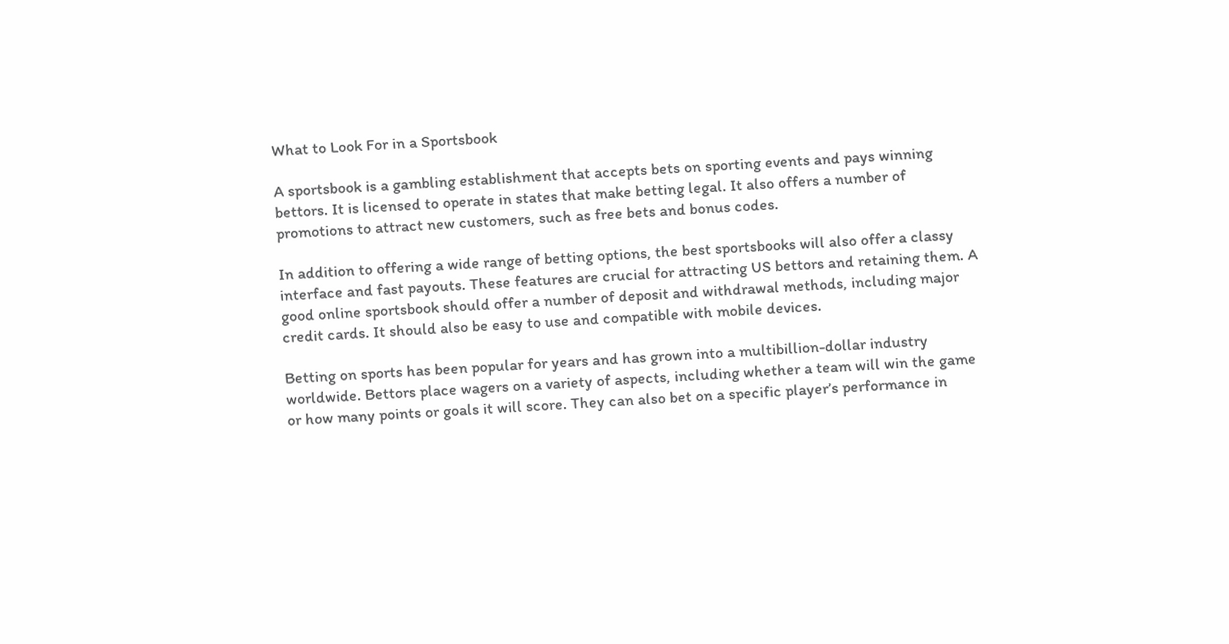What to Look For in a Sportsbook

A sportsbook is a gambling establishment that accepts bets on sporting events and pays winning bettors. It is licensed to operate in states that make betting legal. It also offers a number of promotions to attract new customers, such as free bets and bonus codes.

In addition to offering a wide range of betting options, the best sportsbooks will also offer a classy interface and fast payouts. These features are crucial for attracting US bettors and retaining them. A good online sportsbook should offer a number of deposit and withdrawal methods, including major credit cards. It should also be easy to use and compatible with mobile devices.

Betting on sports has been popular for years and has grown into a multibillion-dollar industry worldwide. Bettors place wagers on a variety of aspects, including whether a team will win the game or how many points or goals it will score. They can also bet on a specific player’s performance in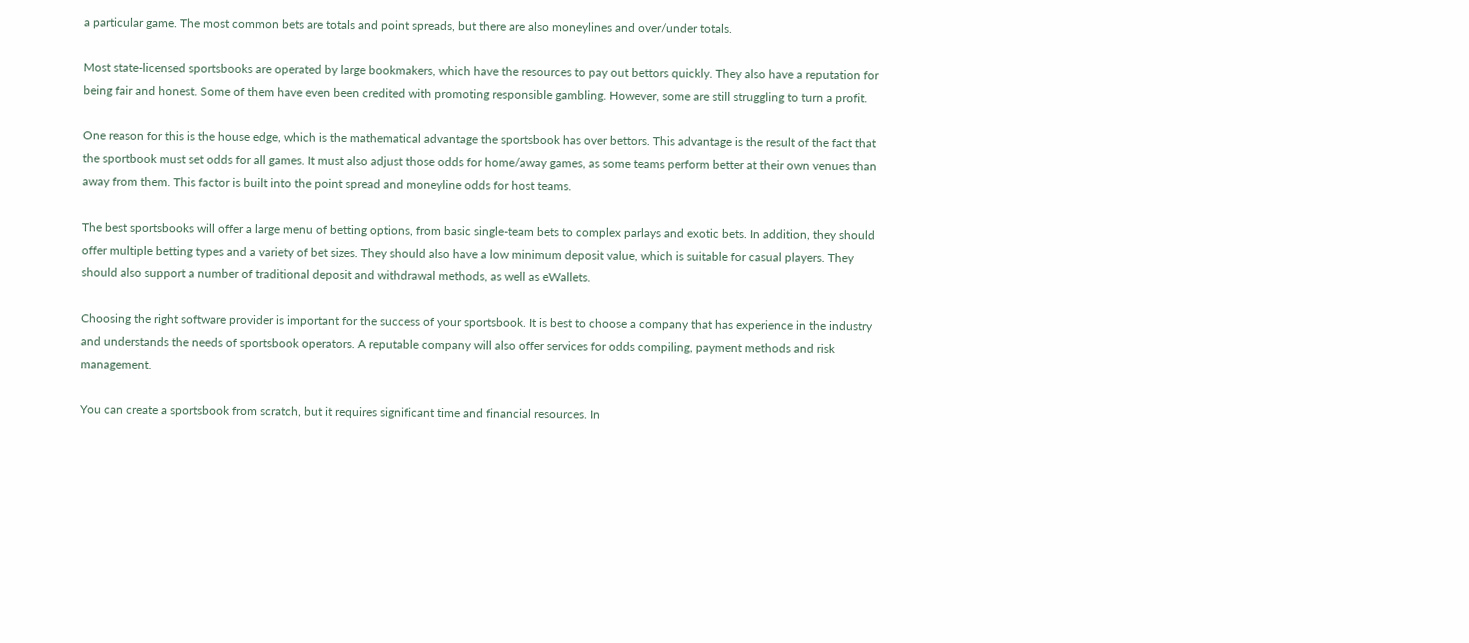a particular game. The most common bets are totals and point spreads, but there are also moneylines and over/under totals.

Most state-licensed sportsbooks are operated by large bookmakers, which have the resources to pay out bettors quickly. They also have a reputation for being fair and honest. Some of them have even been credited with promoting responsible gambling. However, some are still struggling to turn a profit.

One reason for this is the house edge, which is the mathematical advantage the sportsbook has over bettors. This advantage is the result of the fact that the sportbook must set odds for all games. It must also adjust those odds for home/away games, as some teams perform better at their own venues than away from them. This factor is built into the point spread and moneyline odds for host teams.

The best sportsbooks will offer a large menu of betting options, from basic single-team bets to complex parlays and exotic bets. In addition, they should offer multiple betting types and a variety of bet sizes. They should also have a low minimum deposit value, which is suitable for casual players. They should also support a number of traditional deposit and withdrawal methods, as well as eWallets.

Choosing the right software provider is important for the success of your sportsbook. It is best to choose a company that has experience in the industry and understands the needs of sportsbook operators. A reputable company will also offer services for odds compiling, payment methods and risk management.

You can create a sportsbook from scratch, but it requires significant time and financial resources. In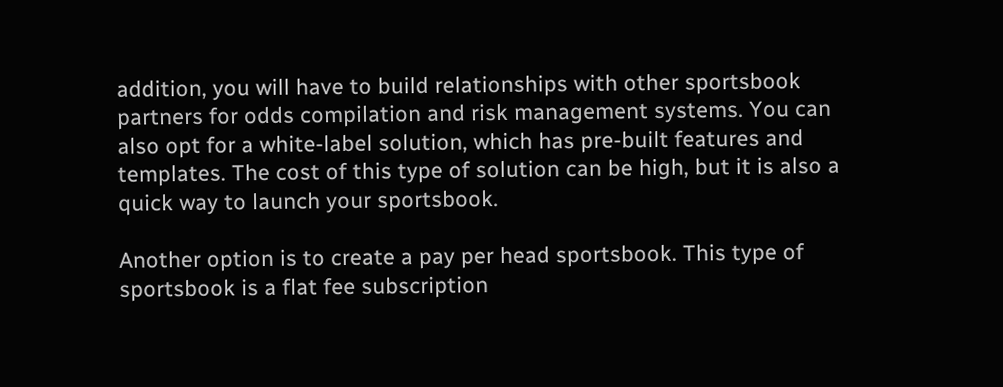addition, you will have to build relationships with other sportsbook partners for odds compilation and risk management systems. You can also opt for a white-label solution, which has pre-built features and templates. The cost of this type of solution can be high, but it is also a quick way to launch your sportsbook.

Another option is to create a pay per head sportsbook. This type of sportsbook is a flat fee subscription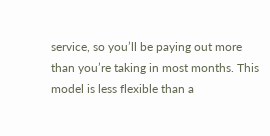service, so you’ll be paying out more than you’re taking in most months. This model is less flexible than a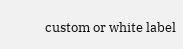custom or white label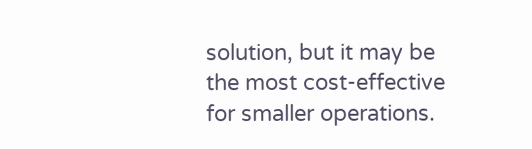solution, but it may be the most cost-effective for smaller operations.